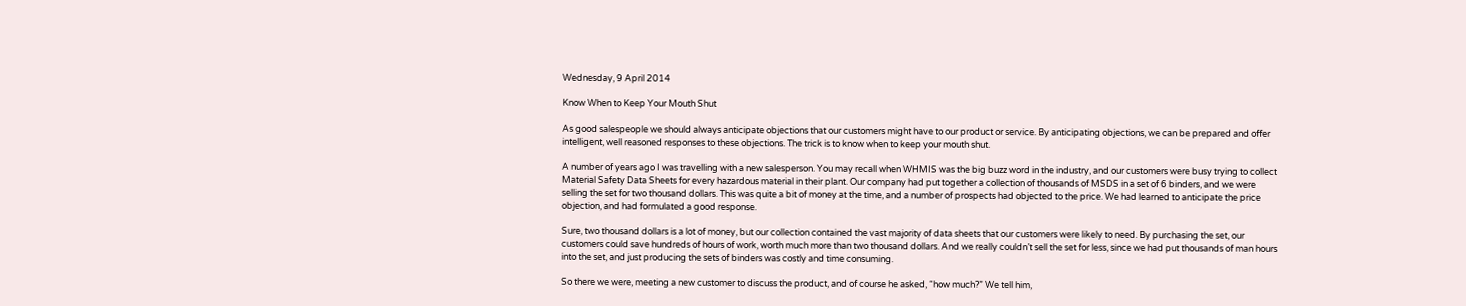Wednesday, 9 April 2014

Know When to Keep Your Mouth Shut

As good salespeople we should always anticipate objections that our customers might have to our product or service. By anticipating objections, we can be prepared and offer intelligent, well reasoned responses to these objections. The trick is to know when to keep your mouth shut.

A number of years ago I was travelling with a new salesperson. You may recall when WHMIS was the big buzz word in the industry, and our customers were busy trying to collect Material Safety Data Sheets for every hazardous material in their plant. Our company had put together a collection of thousands of MSDS in a set of 6 binders, and we were selling the set for two thousand dollars. This was quite a bit of money at the time, and a number of prospects had objected to the price. We had learned to anticipate the price objection, and had formulated a good response.

Sure, two thousand dollars is a lot of money, but our collection contained the vast majority of data sheets that our customers were likely to need. By purchasing the set, our customers could save hundreds of hours of work, worth much more than two thousand dollars. And we really couldn’t sell the set for less, since we had put thousands of man hours into the set, and just producing the sets of binders was costly and time consuming.

So there we were, meeting a new customer to discuss the product, and of course he asked, “how much?” We tell him,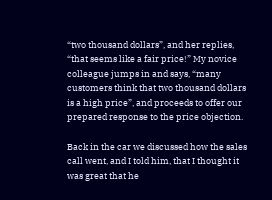“two thousand dollars”, and her replies, “that seems like a fair price!” My novice colleague jumps in and says, “many customers think that two thousand dollars is a high price”, and proceeds to offer our prepared response to the price objection.

Back in the car we discussed how the sales call went, and I told him, that I thought it was great that he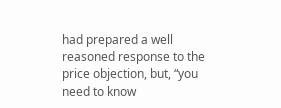had prepared a well reasoned response to the price objection, but, “you need to know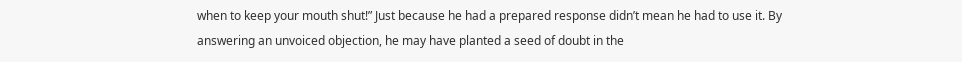when to keep your mouth shut!” Just because he had a prepared response didn’t mean he had to use it. By answering an unvoiced objection, he may have planted a seed of doubt in the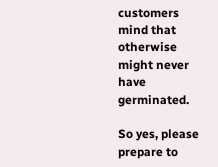customers mind that otherwise might never have germinated.

So yes, please prepare to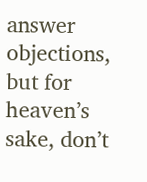answer objections, but for heaven’s sake, don’t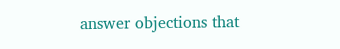answer objections that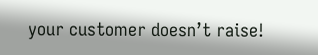your customer doesn’t raise!